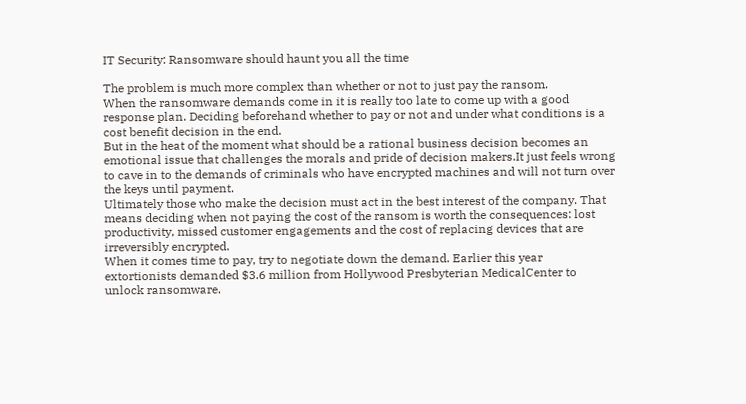IT Security: Ransomware should haunt you all the time

The problem is much more complex than whether or not to just pay the ransom.
When the ransomware demands come in it is really too late to come up with a good response plan. Deciding beforehand whether to pay or not and under what conditions is a cost benefit decision in the end.
But in the heat of the moment what should be a rational business decision becomes an emotional issue that challenges the morals and pride of decision makers.It just feels wrong to cave in to the demands of criminals who have encrypted machines and will not turn over the keys until payment.
Ultimately those who make the decision must act in the best interest of the company. That means deciding when not paying the cost of the ransom is worth the consequences: lost productivity, missed customer engagements and the cost of replacing devices that are irreversibly encrypted.
When it comes time to pay, try to negotiate down the demand. Earlier this year extortionists demanded $3.6 million from Hollywood Presbyterian MedicalCenter to unlock ransomware.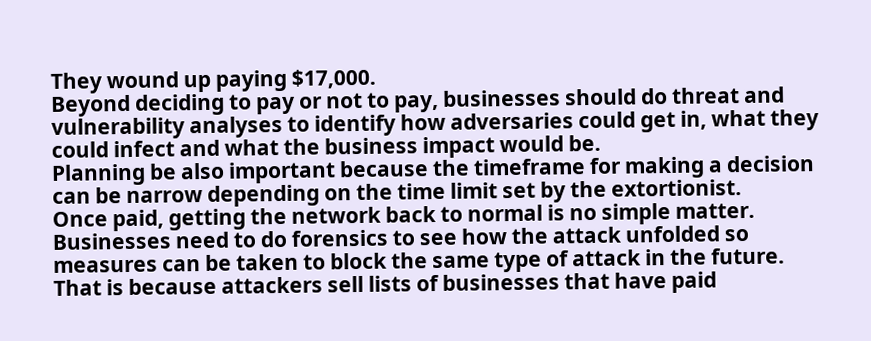They wound up paying $17,000.
Beyond deciding to pay or not to pay, businesses should do threat and vulnerability analyses to identify how adversaries could get in, what they could infect and what the business impact would be.
Planning be also important because the timeframe for making a decision can be narrow depending on the time limit set by the extortionist.
Once paid, getting the network back to normal is no simple matter. Businesses need to do forensics to see how the attack unfolded so measures can be taken to block the same type of attack in the future. That is because attackers sell lists of businesses that have paid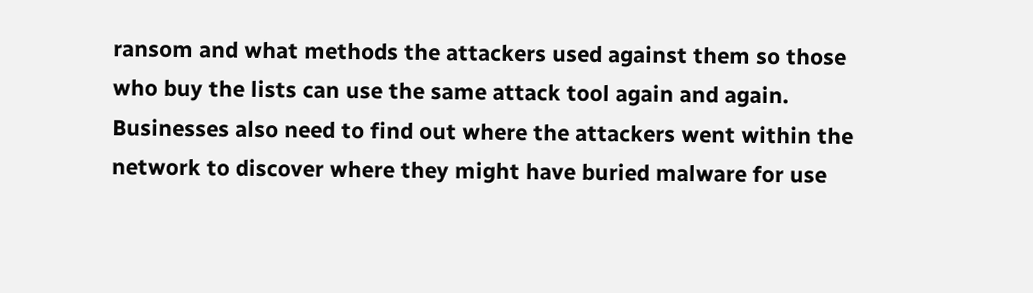ransom and what methods the attackers used against them so those who buy the lists can use the same attack tool again and again.
Businesses also need to find out where the attackers went within the network to discover where they might have buried malware for use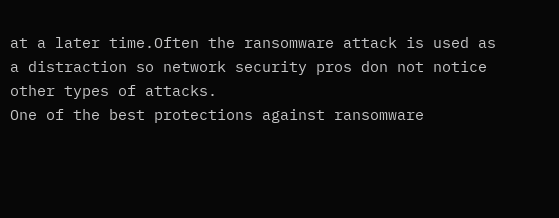at a later time.Often the ransomware attack is used as a distraction so network security pros don not notice other types of attacks.
One of the best protections against ransomware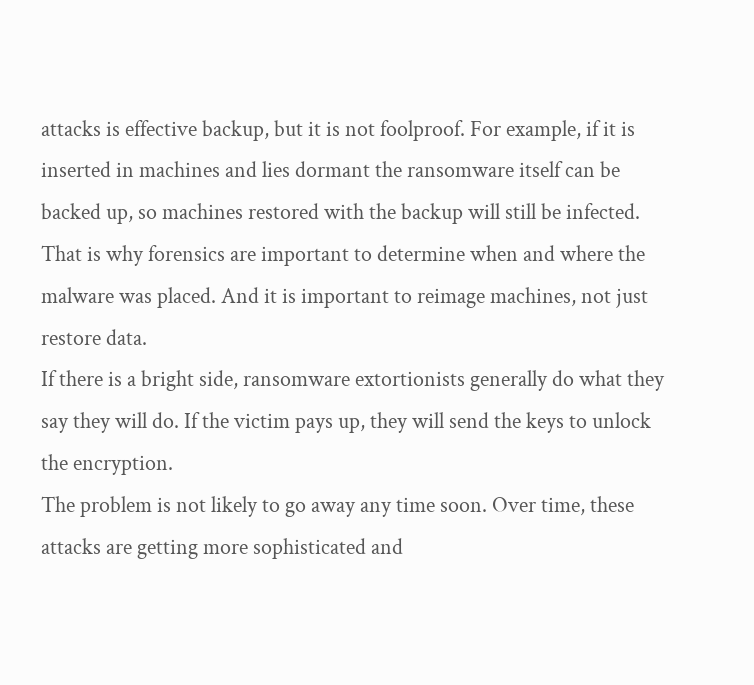attacks is effective backup, but it is not foolproof. For example, if it is inserted in machines and lies dormant the ransomware itself can be backed up, so machines restored with the backup will still be infected. That is why forensics are important to determine when and where the malware was placed. And it is important to reimage machines, not just restore data.
If there is a bright side, ransomware extortionists generally do what they say they will do. If the victim pays up, they will send the keys to unlock the encryption.
The problem is not likely to go away any time soon. Over time, these attacks are getting more sophisticated and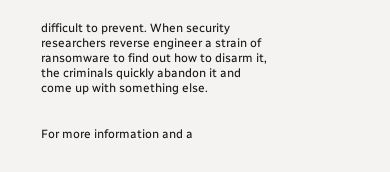difficult to prevent. When security researchers reverse engineer a strain of ransomware to find out how to disarm it, the criminals quickly abandon it and come up with something else.


For more information and a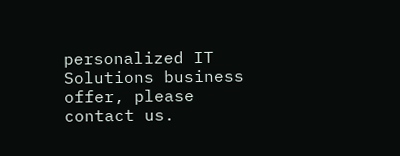personalized IT Solutions business offer, please contact us.